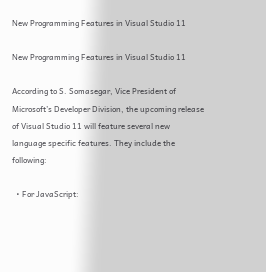New Programming Features in Visual Studio 11

New Programming Features in Visual Studio 11

According to S. Somasegar, Vice President of Microsoft’s Developer Division, the upcoming release of Visual Studio 11 will feature several new language specific features. They include the following:

  • For JavaScript: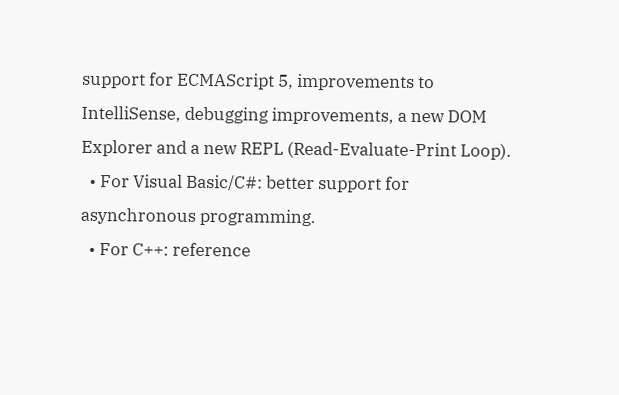support for ECMAScript 5, improvements to IntelliSense, debugging improvements, a new DOM Explorer and a new REPL (Read-Evaluate-Print Loop).
  • For Visual Basic/C#: better support for asynchronous programming.
  • For C++: reference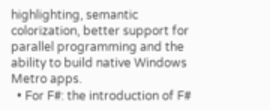highlighting, semantic colorization, better support for parallel programming and the ability to build native Windows Metro apps.
  • For F#: the introduction of F#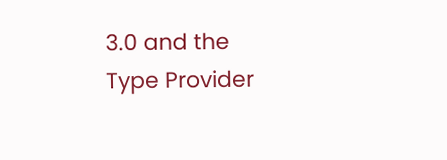3.0 and the Type Provider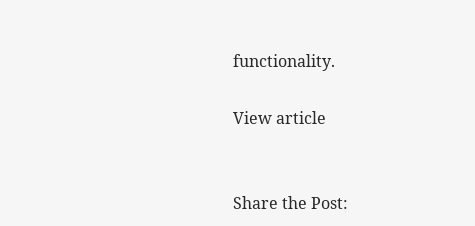functionality.

View article


Share the Post: